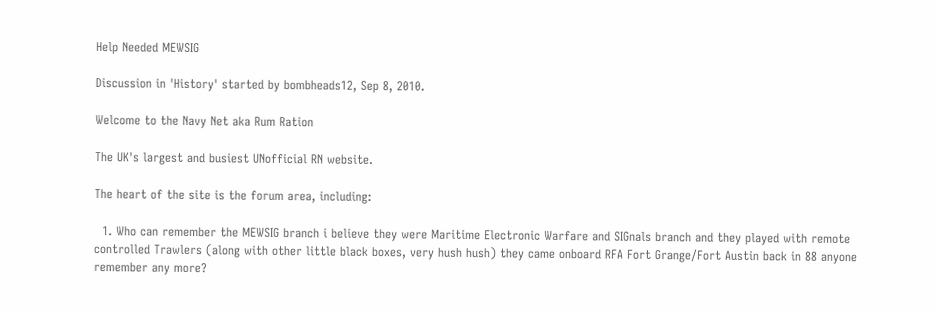Help Needed MEWSIG

Discussion in 'History' started by bombheads12, Sep 8, 2010.

Welcome to the Navy Net aka Rum Ration

The UK's largest and busiest UNofficial RN website.

The heart of the site is the forum area, including:

  1. Who can remember the MEWSIG branch i believe they were Maritime Electronic Warfare and SIGnals branch and they played with remote controlled Trawlers (along with other little black boxes, very hush hush) they came onboard RFA Fort Grange/Fort Austin back in 88 anyone remember any more?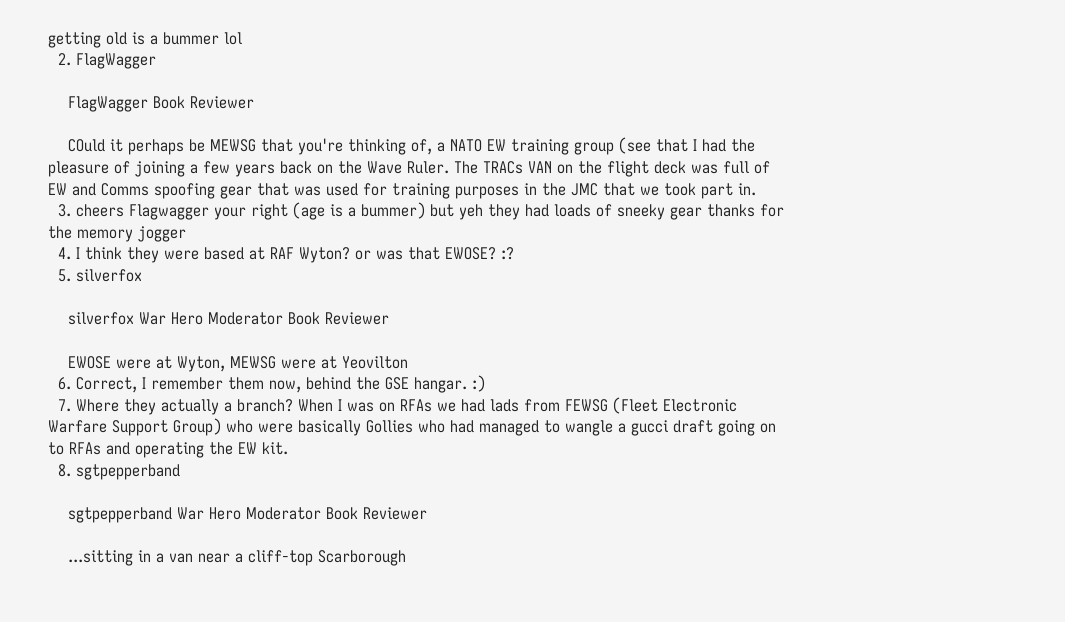getting old is a bummer lol
  2. FlagWagger

    FlagWagger Book Reviewer

    COuld it perhaps be MEWSG that you're thinking of, a NATO EW training group (see that I had the pleasure of joining a few years back on the Wave Ruler. The TRACs VAN on the flight deck was full of EW and Comms spoofing gear that was used for training purposes in the JMC that we took part in.
  3. cheers Flagwagger your right (age is a bummer) but yeh they had loads of sneeky gear thanks for the memory jogger
  4. I think they were based at RAF Wyton? or was that EWOSE? :?
  5. silverfox

    silverfox War Hero Moderator Book Reviewer

    EWOSE were at Wyton, MEWSG were at Yeovilton
  6. Correct, I remember them now, behind the GSE hangar. :)
  7. Where they actually a branch? When I was on RFAs we had lads from FEWSG (Fleet Electronic Warfare Support Group) who were basically Gollies who had managed to wangle a gucci draft going on to RFAs and operating the EW kit.
  8. sgtpepperband

    sgtpepperband War Hero Moderator Book Reviewer

    ...sitting in a van near a cliff-top Scarborough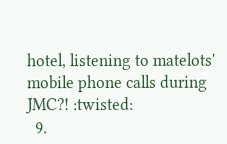hotel, listening to matelots' mobile phone calls during JMC?! :twisted:
  9.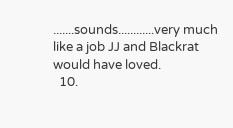.......sounds............very much like a job JJ and Blackrat would have loved.
  10.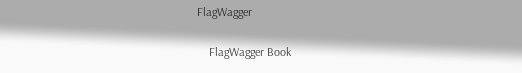FlagWagger

    FlagWagger Book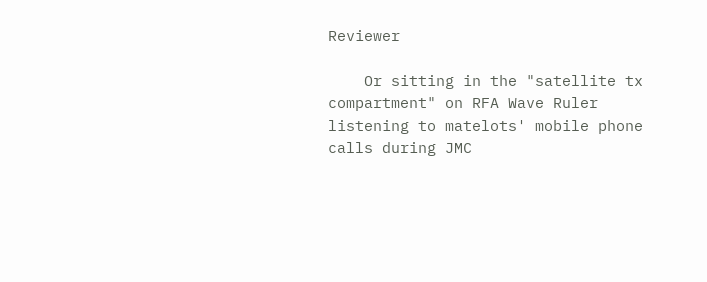Reviewer

    Or sitting in the "satellite tx compartment" on RFA Wave Ruler listening to matelots' mobile phone calls during JMC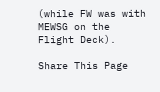(while FW was with MEWSG on the Flight Deck).

Share This Page